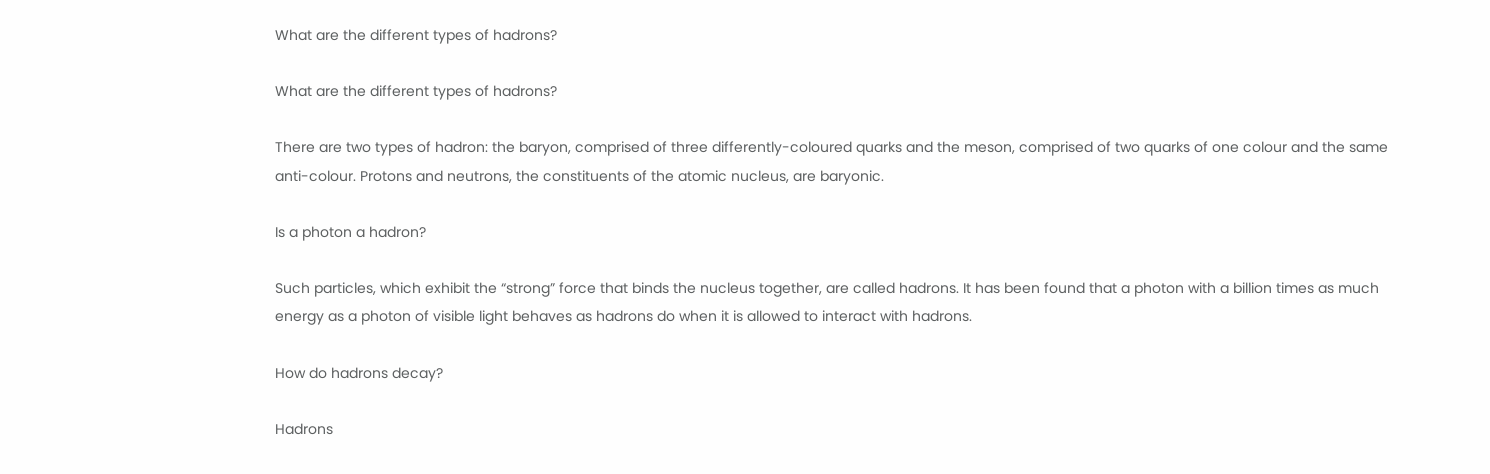What are the different types of hadrons?

What are the different types of hadrons?

There are two types of hadron: the baryon, comprised of three differently-coloured quarks and the meson, comprised of two quarks of one colour and the same anti-colour. Protons and neutrons, the constituents of the atomic nucleus, are baryonic.

Is a photon a hadron?

Such particles, which exhibit the “strong” force that binds the nucleus together, are called hadrons. It has been found that a photon with a billion times as much energy as a photon of visible light behaves as hadrons do when it is allowed to interact with hadrons.

How do hadrons decay?

Hadrons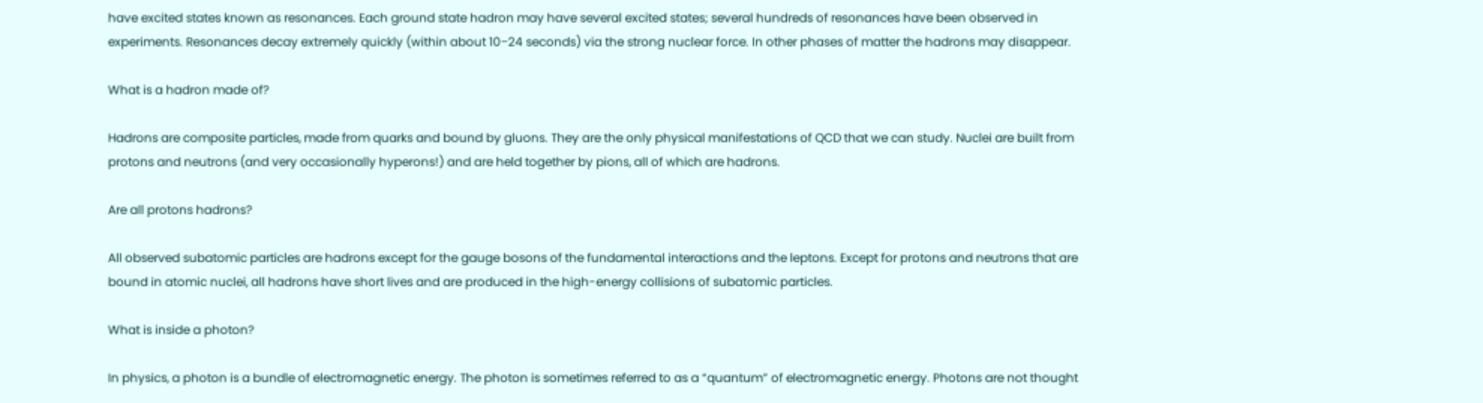have excited states known as resonances. Each ground state hadron may have several excited states; several hundreds of resonances have been observed in experiments. Resonances decay extremely quickly (within about 10−24 seconds) via the strong nuclear force. In other phases of matter the hadrons may disappear.

What is a hadron made of?

Hadrons are composite particles, made from quarks and bound by gluons. They are the only physical manifestations of QCD that we can study. Nuclei are built from protons and neutrons (and very occasionally hyperons!) and are held together by pions, all of which are hadrons.

Are all protons hadrons?

All observed subatomic particles are hadrons except for the gauge bosons of the fundamental interactions and the leptons. Except for protons and neutrons that are bound in atomic nuclei, all hadrons have short lives and are produced in the high-energy collisions of subatomic particles.

What is inside a photon?

In physics, a photon is a bundle of electromagnetic energy. The photon is sometimes referred to as a “quantum” of electromagnetic energy. Photons are not thought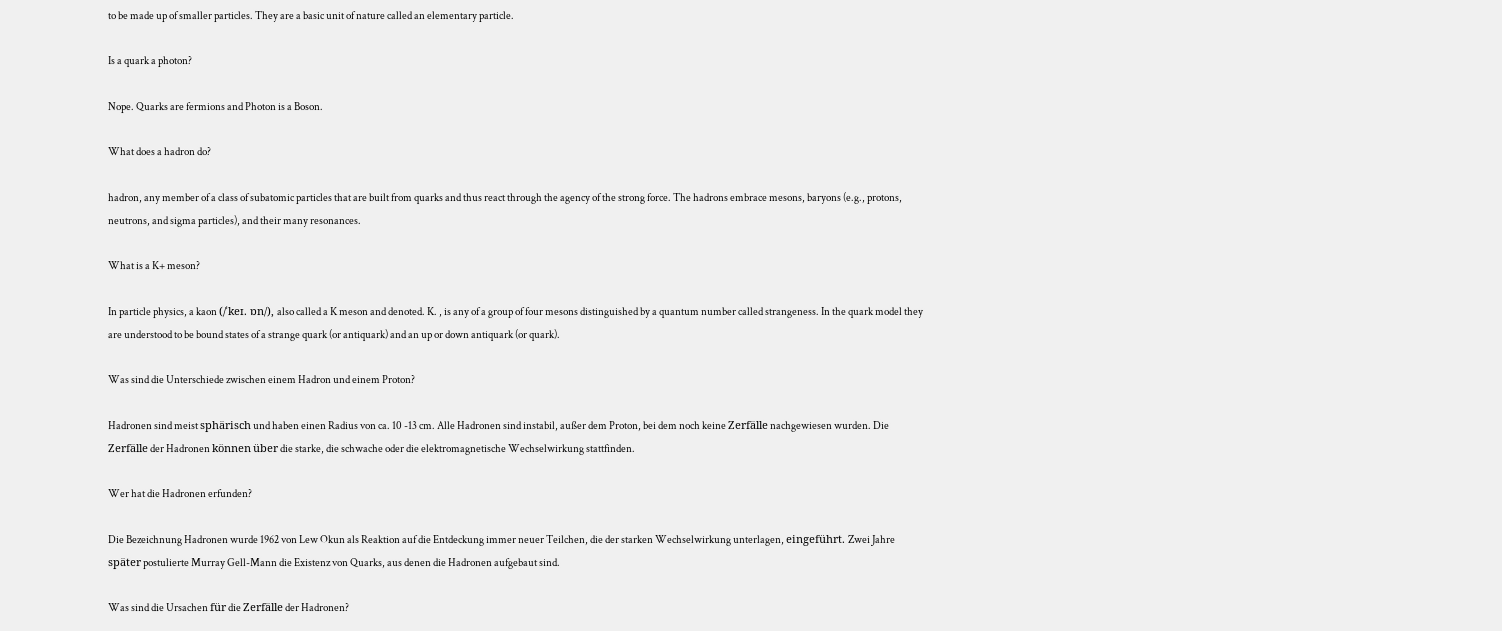to be made up of smaller particles. They are a basic unit of nature called an elementary particle.

Is a quark a photon?

Nope. Quarks are fermions and Photon is a Boson.

What does a hadron do?

hadron, any member of a class of subatomic particles that are built from quarks and thus react through the agency of the strong force. The hadrons embrace mesons, baryons (e.g., protons, neutrons, and sigma particles), and their many resonances.

What is a K+ meson?

In particle physics, a kaon (/ˈkeɪ. ɒn/), also called a K meson and denoted. K. , is any of a group of four mesons distinguished by a quantum number called strangeness. In the quark model they are understood to be bound states of a strange quark (or antiquark) and an up or down antiquark (or quark).

Was sind die Unterschiede zwischen einem Hadron und einem Proton?

Hadronen sind meist sphärisch und haben einen Radius von ca. 10 -13 cm. Alle Hadronen sind instabil, außer dem Proton, bei dem noch keine Zerfälle nachgewiesen wurden. Die Zerfälle der Hadronen können über die starke, die schwache oder die elektromagnetische Wechselwirkung stattfinden.

Wer hat die Hadronen erfunden?

Die Bezeichnung Hadronen wurde 1962 von Lew Okun als Reaktion auf die Entdeckung immer neuer Teilchen, die der starken Wechselwirkung unterlagen, eingeführt. Zwei Jahre später postulierte Murray Gell-Mann die Existenz von Quarks, aus denen die Hadronen aufgebaut sind.

Was sind die Ursachen für die Zerfälle der Hadronen?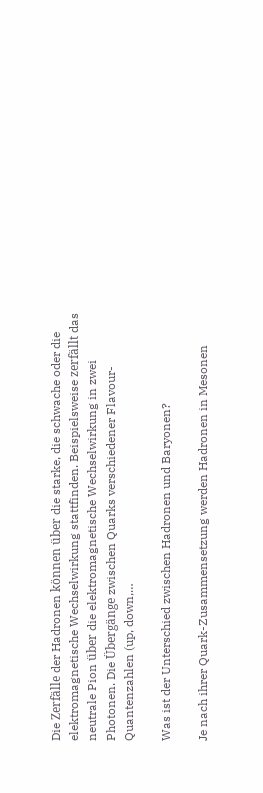Die Zerfälle der Hadronen können über die starke, die schwache oder die elektromagnetische Wechselwirkung stattfinden. Beispielsweise zerfällt das neutrale Pion über die elektromagnetische Wechselwirkung in zwei Photonen. Die Übergänge zwischen Quarks verschiedener Flavour-Quantenzahlen (up, down,…

Was ist der Unterschied zwischen Hadronen und Baryonen?

Je nach ihrer Quark-Zusammensetzung werden Hadronen in Mesonen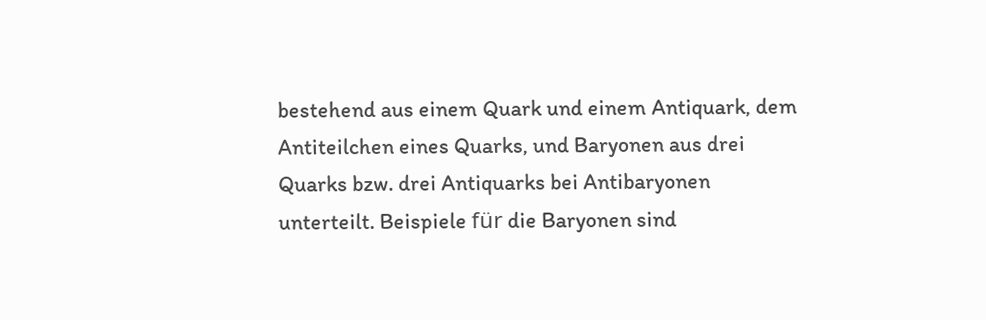bestehend aus einem Quark und einem Antiquark, dem Antiteilchen eines Quarks, und Baryonen aus drei Quarks bzw. drei Antiquarks bei Antibaryonen unterteilt. Beispiele für die Baryonen sind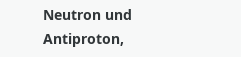Neutron und Antiproton,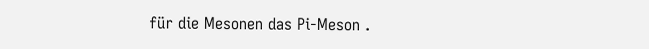für die Mesonen das Pi-Meson .